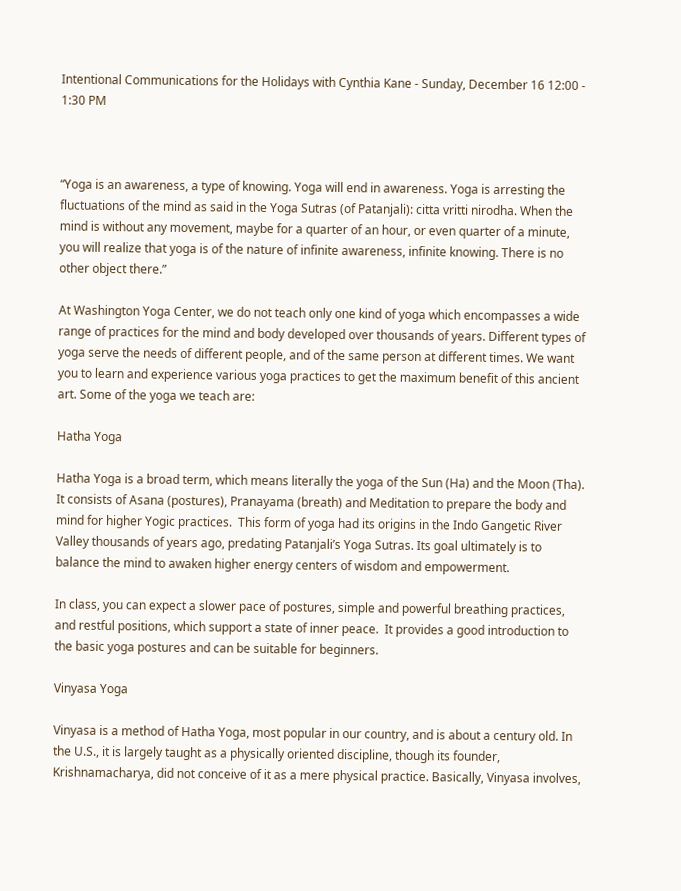Intentional Communications for the Holidays with Cynthia Kane - Sunday, December 16 12:00 - 1:30 PM



“Yoga is an awareness, a type of knowing. Yoga will end in awareness. Yoga is arresting the fluctuations of the mind as said in the Yoga Sutras (of Patanjali): citta vritti nirodha. When the mind is without any movement, maybe for a quarter of an hour, or even quarter of a minute, you will realize that yoga is of the nature of infinite awareness, infinite knowing. There is no other object there.”

At Washington Yoga Center, we do not teach only one kind of yoga which encompasses a wide range of practices for the mind and body developed over thousands of years. Different types of yoga serve the needs of different people, and of the same person at different times. We want you to learn and experience various yoga practices to get the maximum benefit of this ancient art. Some of the yoga we teach are:

Hatha Yoga

Hatha Yoga is a broad term, which means literally the yoga of the Sun (Ha) and the Moon (Tha).  It consists of Asana (postures), Pranayama (breath) and Meditation to prepare the body and mind for higher Yogic practices.  This form of yoga had its origins in the Indo Gangetic River Valley thousands of years ago, predating Patanjali’s Yoga Sutras. Its goal ultimately is to balance the mind to awaken higher energy centers of wisdom and empowerment.

In class, you can expect a slower pace of postures, simple and powerful breathing practices, and restful positions, which support a state of inner peace.  It provides a good introduction to the basic yoga postures and can be suitable for beginners.

Vinyasa Yoga

Vinyasa is a method of Hatha Yoga, most popular in our country, and is about a century old. In the U.S., it is largely taught as a physically oriented discipline, though its founder, Krishnamacharya, did not conceive of it as a mere physical practice. Basically, Vinyasa involves,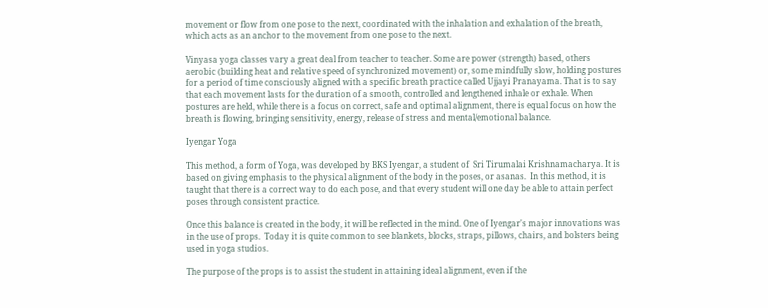movement or flow from one pose to the next, coordinated with the inhalation and exhalation of the breath, which acts as an anchor to the movement from one pose to the next.

Vinyasa yoga classes vary a great deal from teacher to teacher. Some are power (strength) based, others aerobic (building heat and relative speed of synchronized movement) or, some mindfully slow, holding postures for a period of time consciously aligned with a specific breath practice called Ujjayi Pranayama. That is to say that each movement lasts for the duration of a smooth, controlled and lengthened inhale or exhale. When postures are held, while there is a focus on correct, safe and optimal alignment, there is equal focus on how the breath is flowing, bringing sensitivity, energy, release of stress and mental/emotional balance.

Iyengar Yoga

This method, a form of Yoga, was developed by BKS Iyengar, a student of  Sri Tirumalai Krishnamacharya. It is based on giving emphasis to the physical alignment of the body in the poses, or asanas.  In this method, it is taught that there is a correct way to do each pose, and that every student will one day be able to attain perfect poses through consistent practice.

Once this balance is created in the body, it will be reflected in the mind. One of Iyengar's major innovations was in the use of props.  Today it is quite common to see blankets, blocks, straps, pillows, chairs, and bolsters being used in yoga studios.

The purpose of the props is to assist the student in attaining ideal alignment, even if the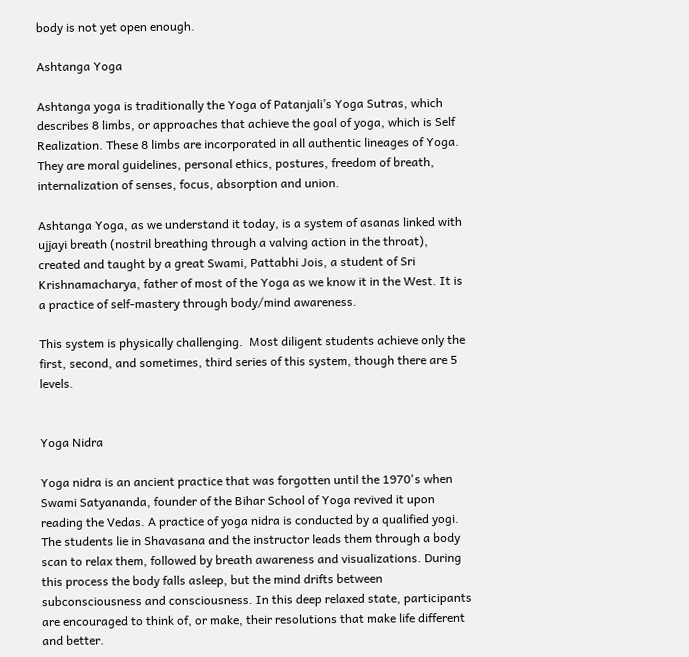body is not yet open enough.

Ashtanga Yoga

Ashtanga yoga is traditionally the Yoga of Patanjali’s Yoga Sutras, which describes 8 limbs, or approaches that achieve the goal of yoga, which is Self Realization. These 8 limbs are incorporated in all authentic lineages of Yoga. They are moral guidelines, personal ethics, postures, freedom of breath, internalization of senses, focus, absorption and union.

Ashtanga Yoga, as we understand it today, is a system of asanas linked with ujjayi breath (nostril breathing through a valving action in the throat), created and taught by a great Swami, Pattabhi Jois, a student of Sri Krishnamacharya, father of most of the Yoga as we know it in the West. It is a practice of self-mastery through body/mind awareness.

This system is physically challenging.  Most diligent students achieve only the first, second, and sometimes, third series of this system, though there are 5 levels.


Yoga Nidra

Yoga nidra is an ancient practice that was forgotten until the 1970's when Swami Satyananda, founder of the Bihar School of Yoga revived it upon reading the Vedas. A practice of yoga nidra is conducted by a qualified yogi. The students lie in Shavasana and the instructor leads them through a body scan to relax them, followed by breath awareness and visualizations. During this process the body falls asleep, but the mind drifts between subconsciousness and consciousness. In this deep relaxed state, participants are encouraged to think of, or make, their resolutions that make life different and better.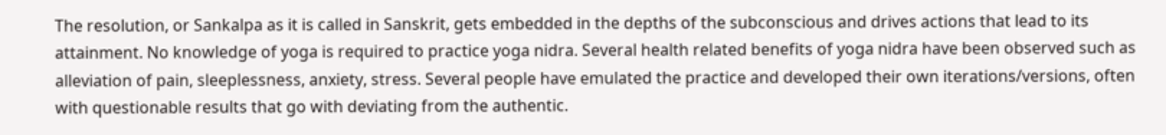The resolution, or Sankalpa as it is called in Sanskrit, gets embedded in the depths of the subconscious and drives actions that lead to its attainment. No knowledge of yoga is required to practice yoga nidra. Several health related benefits of yoga nidra have been observed such as alleviation of pain, sleeplessness, anxiety, stress. Several people have emulated the practice and developed their own iterations/versions, often with questionable results that go with deviating from the authentic.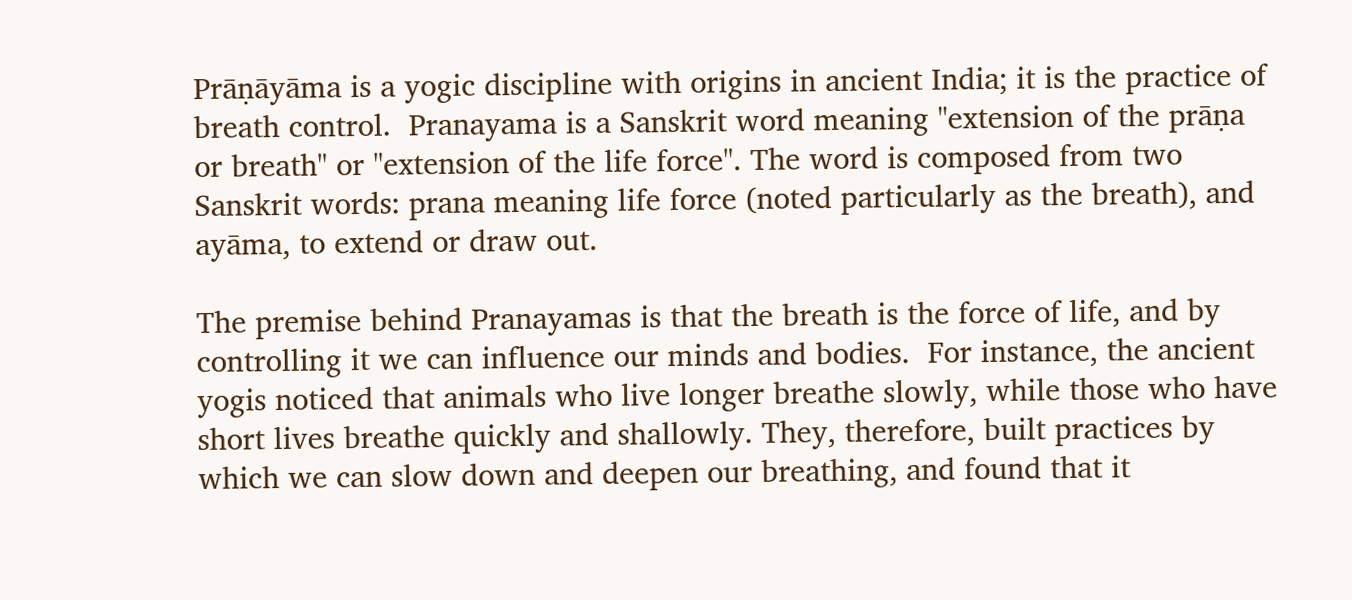Prāṇāyāma is a yogic discipline with origins in ancient India; it is the practice of breath control.  Pranayama is a Sanskrit word meaning "extension of the prāṇa or breath" or "extension of the life force". The word is composed from two Sanskrit words: prana meaning life force (noted particularly as the breath), and ayāma, to extend or draw out.

The premise behind Pranayamas is that the breath is the force of life, and by controlling it we can influence our minds and bodies.  For instance, the ancient yogis noticed that animals who live longer breathe slowly, while those who have short lives breathe quickly and shallowly. They, therefore, built practices by which we can slow down and deepen our breathing, and found that it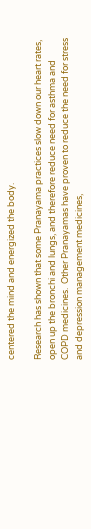centered the mind and energized the body.

Research has shown that some Pranayama practices slow down our heart rates, open up the bronchi and lungs, and therefore reduce need for asthma and COPD medicines.  Other Pranayamas have proven to reduce the need for stress and depression management medicines,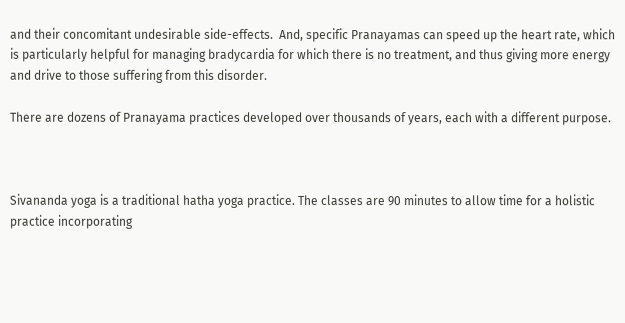and their concomitant undesirable side-effects.  And, specific Pranayamas can speed up the heart rate, which is particularly helpful for managing bradycardia for which there is no treatment, and thus giving more energy and drive to those suffering from this disorder.

There are dozens of Pranayama practices developed over thousands of years, each with a different purpose.



Sivananda yoga is a traditional hatha yoga practice. The classes are 90 minutes to allow time for a holistic practice incorporating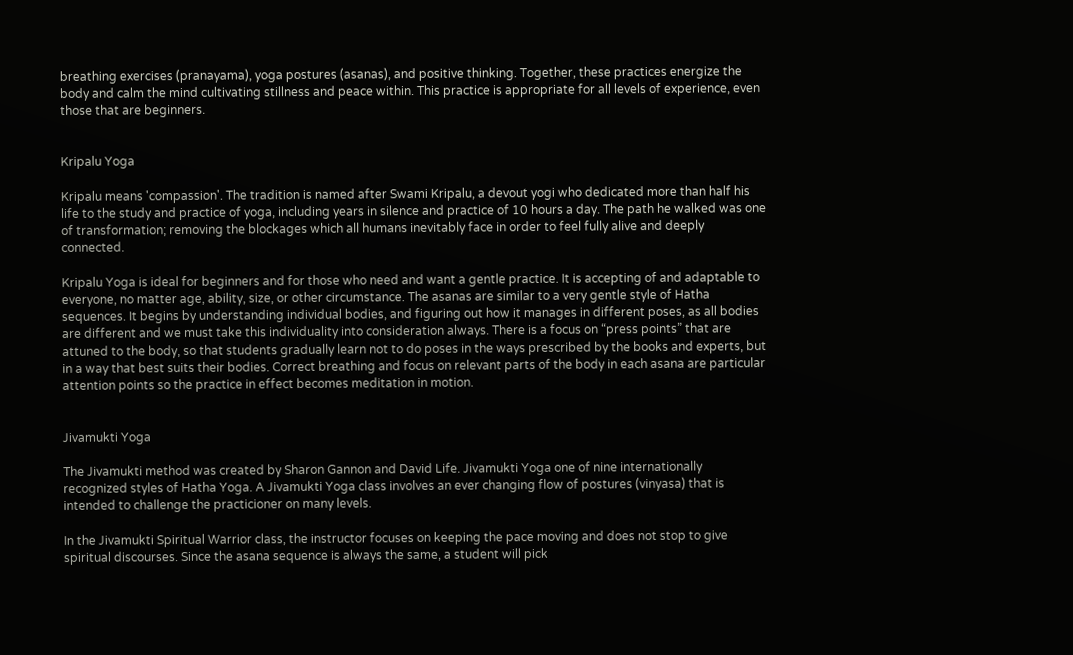breathing exercises (pranayama), yoga postures (asanas), and positive thinking. Together, these practices energize the body and calm the mind cultivating stillness and peace within. This practice is appropriate for all levels of experience, even those that are beginners.


Kripalu Yoga

Kripalu means 'compassion'. The tradition is named after Swami Kripalu, a devout yogi who dedicated more than half his life to the study and practice of yoga, including years in silence and practice of 10 hours a day. The path he walked was one of transformation; removing the blockages which all humans inevitably face in order to feel fully alive and deeply connected.

Kripalu Yoga is ideal for beginners and for those who need and want a gentle practice. It is accepting of and adaptable to everyone, no matter age, ability, size, or other circumstance. The asanas are similar to a very gentle style of Hatha sequences. It begins by understanding individual bodies, and figuring out how it manages in different poses, as all bodies are different and we must take this individuality into consideration always. There is a focus on “press points” that are attuned to the body, so that students gradually learn not to do poses in the ways prescribed by the books and experts, but in a way that best suits their bodies. Correct breathing and focus on relevant parts of the body in each asana are particular attention points so the practice in effect becomes meditation in motion.


Jivamukti Yoga

The Jivamukti method was created by Sharon Gannon and David Life. Jivamukti Yoga one of nine internationally recognized styles of Hatha Yoga. A Jivamukti Yoga class involves an ever changing flow of postures (vinyasa) that is intended to challenge the practicioner on many levels.

In the Jivamukti Spiritual Warrior class, the instructor focuses on keeping the pace moving and does not stop to give spiritual discourses. Since the asana sequence is always the same, a student will pick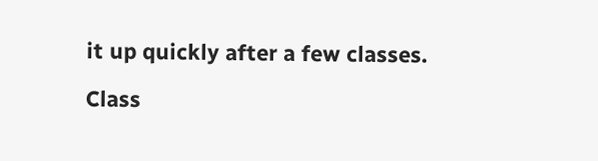it up quickly after a few classes.

Class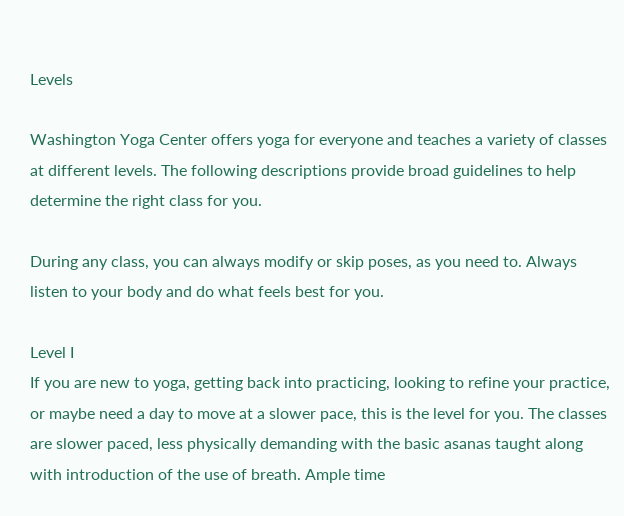Levels

Washington Yoga Center offers yoga for everyone and teaches a variety of classes at different levels. The following descriptions provide broad guidelines to help determine the right class for you.

During any class, you can always modify or skip poses, as you need to. Always listen to your body and do what feels best for you.

Level I
If you are new to yoga, getting back into practicing, looking to refine your practice, or maybe need a day to move at a slower pace, this is the level for you. The classes are slower paced, less physically demanding with the basic asanas taught along with introduction of the use of breath. Ample time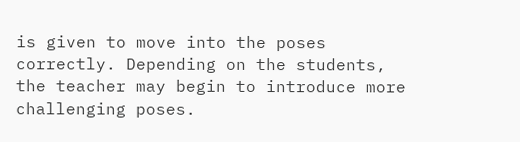is given to move into the poses correctly. Depending on the students, the teacher may begin to introduce more challenging poses.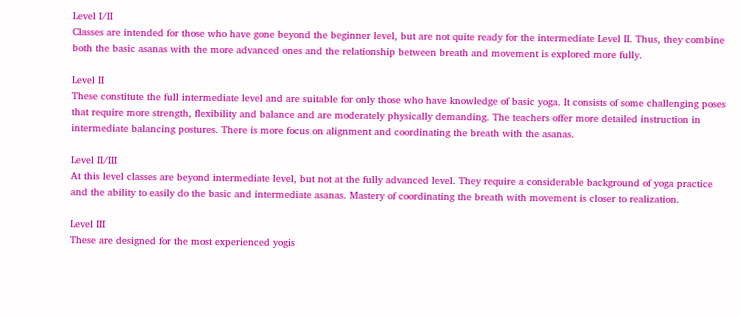Level I/II
Classes are intended for those who have gone beyond the beginner level, but are not quite ready for the intermediate Level II. Thus, they combine both the basic asanas with the more advanced ones and the relationship between breath and movement is explored more fully.

Level II
These constitute the full intermediate level and are suitable for only those who have knowledge of basic yoga. It consists of some challenging poses that require more strength, flexibility and balance and are moderately physically demanding. The teachers offer more detailed instruction in intermediate balancing postures. There is more focus on alignment and coordinating the breath with the asanas.

Level II/III
At this level classes are beyond intermediate level, but not at the fully advanced level. They require a considerable background of yoga practice and the ability to easily do the basic and intermediate asanas. Mastery of coordinating the breath with movement is closer to realization.

Level III
These are designed for the most experienced yogis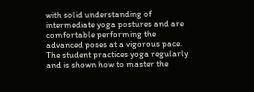with solid understanding of intermediate yoga postures and are comfortable performing the advanced poses at a vigorous pace. The student practices yoga regularly and is shown how to master the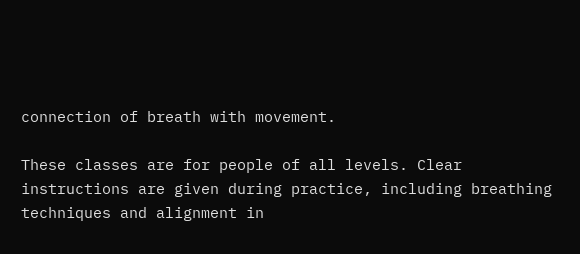connection of breath with movement.

These classes are for people of all levels. Clear instructions are given during practice, including breathing techniques and alignment in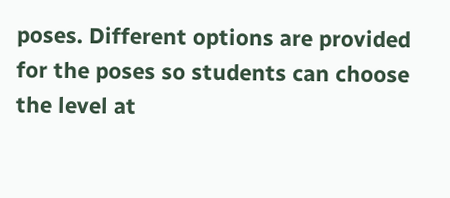poses. Different options are provided for the poses so students can choose the level at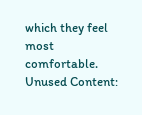which they feel most comfortable.
Unused Content: